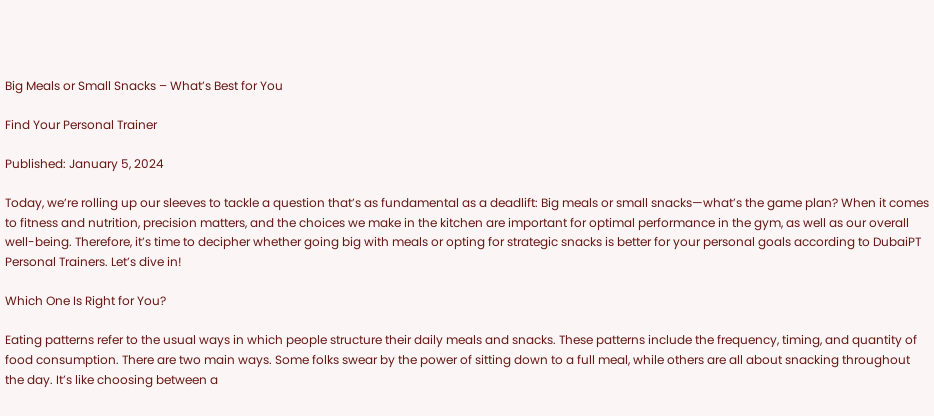Big Meals or Small Snacks – What’s Best for You

Find Your Personal Trainer

Published: January 5, 2024

Today, we’re rolling up our sleeves to tackle a question that’s as fundamental as a deadlift: Big meals or small snacks—what’s the game plan? When it comes to fitness and nutrition, precision matters, and the choices we make in the kitchen are important for optimal performance in the gym, as well as our overall well-being. Therefore, it’s time to decipher whether going big with meals or opting for strategic snacks is better for your personal goals according to DubaiPT Personal Trainers. Let’s dive in!

Which One Is Right for You?

Eating patterns refer to the usual ways in which people structure their daily meals and snacks. These patterns include the frequency, timing, and quantity of food consumption. There are two main ways. Some folks swear by the power of sitting down to a full meal, while others are all about snacking throughout the day. It’s like choosing between a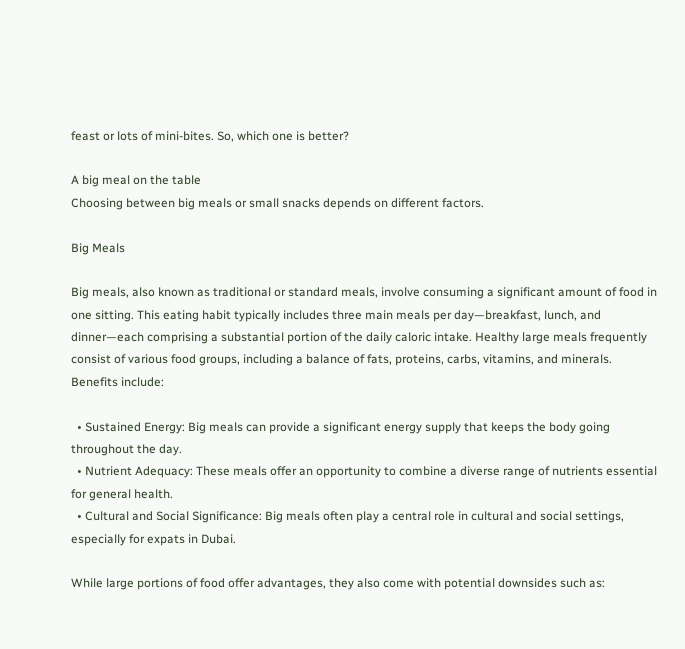feast or lots of mini-bites. So, which one is better?

A big meal on the table
Choosing between big meals or small snacks depends on different factors.

Big Meals

Big meals, also known as traditional or standard meals, involve consuming a significant amount of food in one sitting. This eating habit typically includes three main meals per day—breakfast, lunch, and dinner—each comprising a substantial portion of the daily caloric intake. Healthy large meals frequently consist of various food groups, including a balance of fats, proteins, carbs, vitamins, and minerals. Benefits include:

  • Sustained Energy: Big meals can provide a significant energy supply that keeps the body going throughout the day.
  • Nutrient Adequacy: These meals offer an opportunity to combine a diverse range of nutrients essential for general health.
  • Cultural and Social Significance: Big meals often play a central role in cultural and social settings, especially for expats in Dubai.

While large portions of food offer advantages, they also come with potential downsides such as: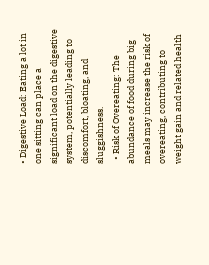• Digestive Load: Eating a lot in one sitting can place a significant load on the digestive system, potentially leading to discomfort, bloating, and sluggishness.
  • Risk of Overeating: The abundance of food during big meals may increase the risk of overeating, contributing to weight gain and related health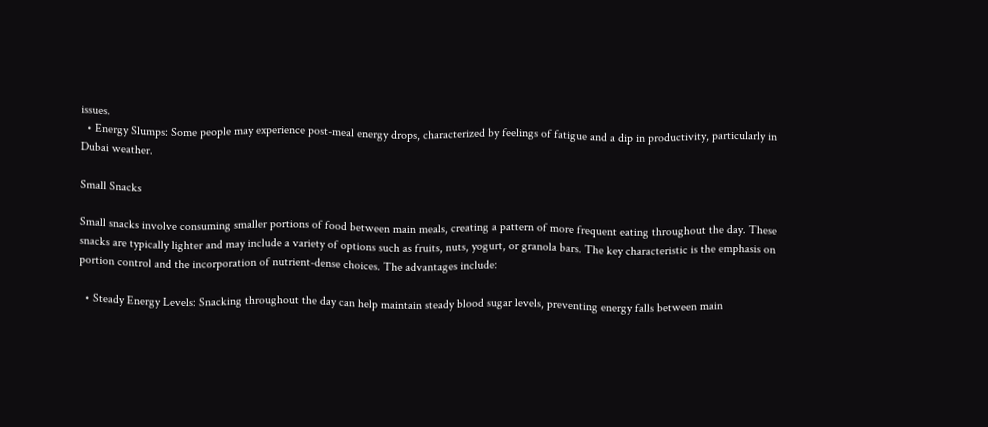issues.
  • Energy Slumps: Some people may experience post-meal energy drops, characterized by feelings of fatigue and a dip in productivity, particularly in Dubai weather.

Small Snacks

Small snacks involve consuming smaller portions of food between main meals, creating a pattern of more frequent eating throughout the day. These snacks are typically lighter and may include a variety of options such as fruits, nuts, yogurt, or granola bars. The key characteristic is the emphasis on portion control and the incorporation of nutrient-dense choices. The advantages include:

  • Steady Energy Levels: Snacking throughout the day can help maintain steady blood sugar levels, preventing energy falls between main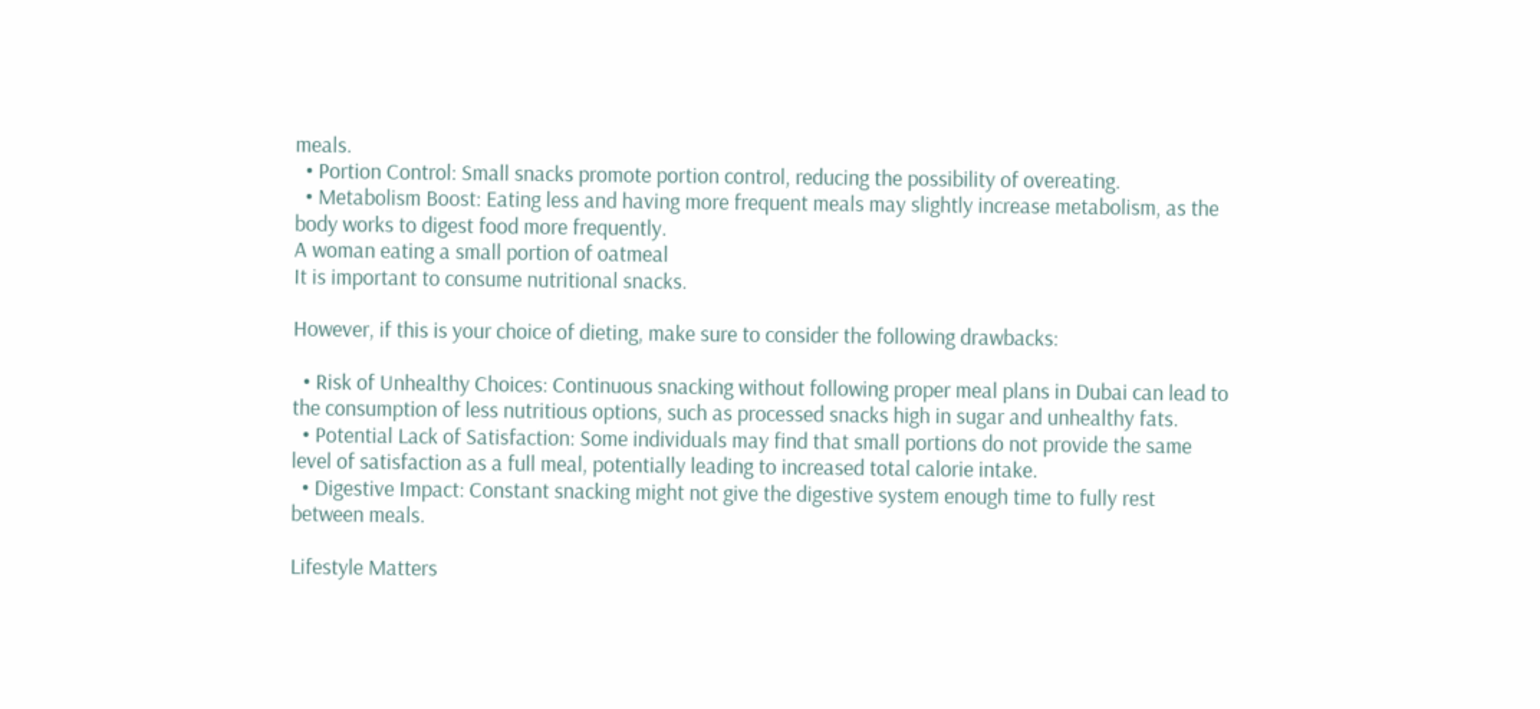meals.
  • Portion Control: Small snacks promote portion control, reducing the possibility of overeating.
  • Metabolism Boost: Eating less and having more frequent meals may slightly increase metabolism, as the body works to digest food more frequently.
A woman eating a small portion of oatmeal
It is important to consume nutritional snacks.

However, if this is your choice of dieting, make sure to consider the following drawbacks:

  • Risk of Unhealthy Choices: Continuous snacking without following proper meal plans in Dubai can lead to the consumption of less nutritious options, such as processed snacks high in sugar and unhealthy fats.
  • Potential Lack of Satisfaction: Some individuals may find that small portions do not provide the same level of satisfaction as a full meal, potentially leading to increased total calorie intake.
  • Digestive Impact: Constant snacking might not give the digestive system enough time to fully rest between meals.

Lifestyle Matters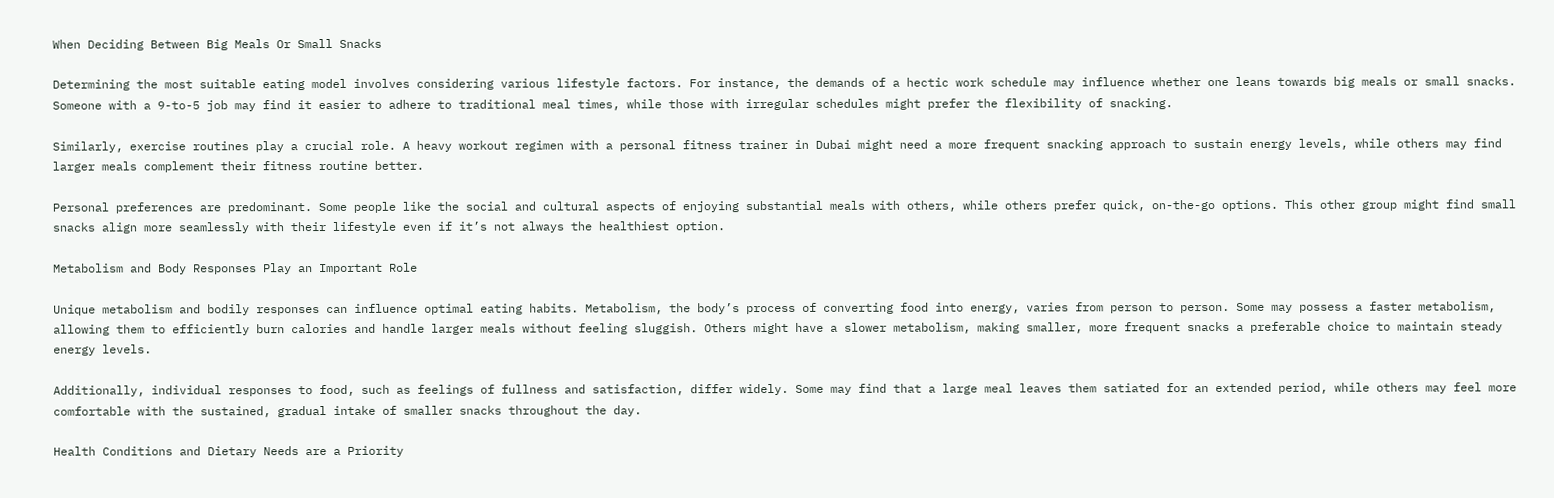When Deciding Between Big Meals Or Small Snacks

Determining the most suitable eating model involves considering various lifestyle factors. For instance, the demands of a hectic work schedule may influence whether one leans towards big meals or small snacks. Someone with a 9-to-5 job may find it easier to adhere to traditional meal times, while those with irregular schedules might prefer the flexibility of snacking.

Similarly, exercise routines play a crucial role. A heavy workout regimen with a personal fitness trainer in Dubai might need a more frequent snacking approach to sustain energy levels, while others may find larger meals complement their fitness routine better.

Personal preferences are predominant. Some people like the social and cultural aspects of enjoying substantial meals with others, while others prefer quick, on-the-go options. This other group might find small snacks align more seamlessly with their lifestyle even if it’s not always the healthiest option.

Metabolism and Body Responses Play an Important Role

Unique metabolism and bodily responses can influence optimal eating habits. Metabolism, the body’s process of converting food into energy, varies from person to person. Some may possess a faster metabolism, allowing them to efficiently burn calories and handle larger meals without feeling sluggish. Others might have a slower metabolism, making smaller, more frequent snacks a preferable choice to maintain steady energy levels.

Additionally, individual responses to food, such as feelings of fullness and satisfaction, differ widely. Some may find that a large meal leaves them satiated for an extended period, while others may feel more comfortable with the sustained, gradual intake of smaller snacks throughout the day.

Health Conditions and Dietary Needs are a Priority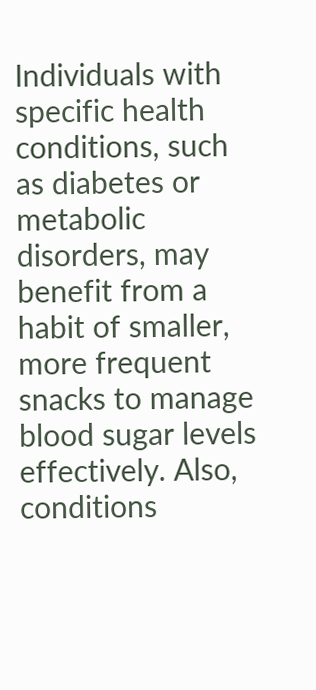Individuals with specific health conditions, such as diabetes or metabolic disorders, may benefit from a habit of smaller, more frequent snacks to manage blood sugar levels effectively. Also, conditions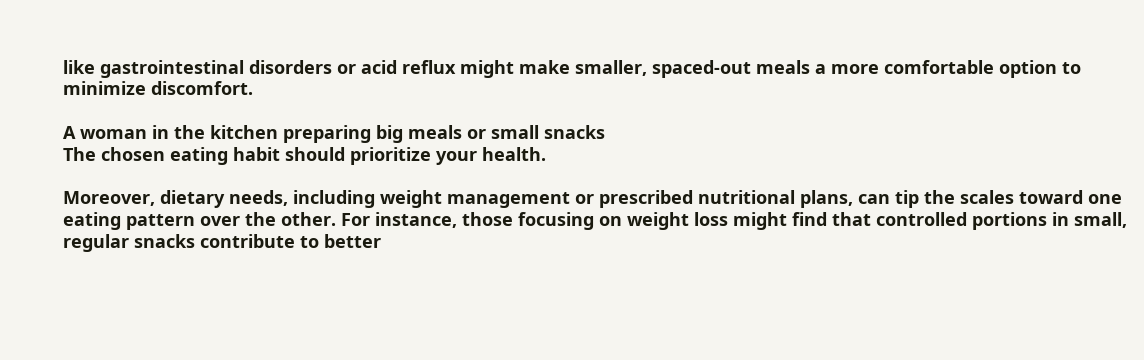like gastrointestinal disorders or acid reflux might make smaller, spaced-out meals a more comfortable option to minimize discomfort.

A woman in the kitchen preparing big meals or small snacks
The chosen eating habit should prioritize your health.

Moreover, dietary needs, including weight management or prescribed nutritional plans, can tip the scales toward one eating pattern over the other. For instance, those focusing on weight loss might find that controlled portions in small, regular snacks contribute to better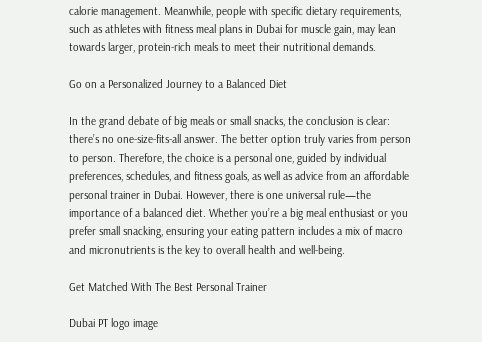calorie management. Meanwhile, people with specific dietary requirements, such as athletes with fitness meal plans in Dubai for muscle gain, may lean towards larger, protein-rich meals to meet their nutritional demands.

Go on a Personalized Journey to a Balanced Diet

In the grand debate of big meals or small snacks, the conclusion is clear: there’s no one-size-fits-all answer. The better option truly varies from person to person. Therefore, the choice is a personal one, guided by individual preferences, schedules, and fitness goals, as well as advice from an affordable personal trainer in Dubai. However, there is one universal rule—the importance of a balanced diet. Whether you’re a big meal enthusiast or you prefer small snacking, ensuring your eating pattern includes a mix of macro and micronutrients is the key to overall health and well-being.

Get Matched With The Best Personal Trainer

Dubai PT logo image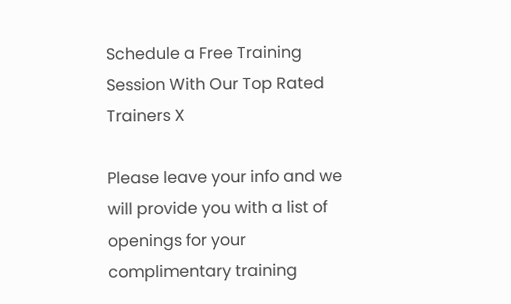Schedule a Free Training Session With Our Top Rated Trainers X

Please leave your info and we will provide you with a list of openings for your complimentary training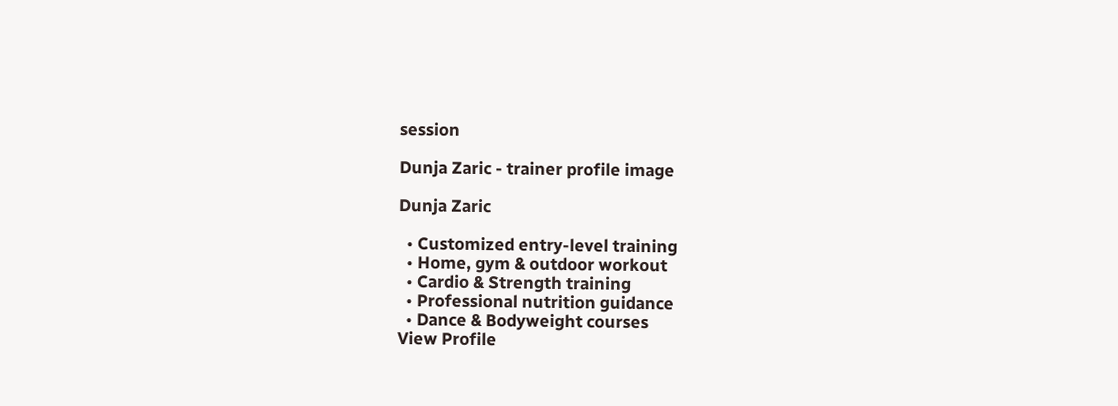session

Dunja Zaric - trainer profile image

Dunja Zaric

  • Customized entry-level training
  • Home, gym & outdoor workout
  • Cardio & Strength training
  • Professional nutrition guidance
  • Dance & Bodyweight courses
View Profile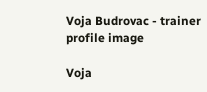Voja Budrovac - trainer profile image

Voja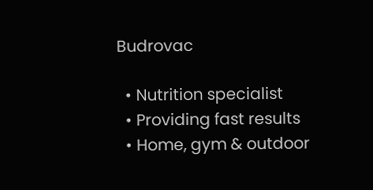Budrovac

  • Nutrition specialist
  • Providing fast results
  • Home, gym & outdoor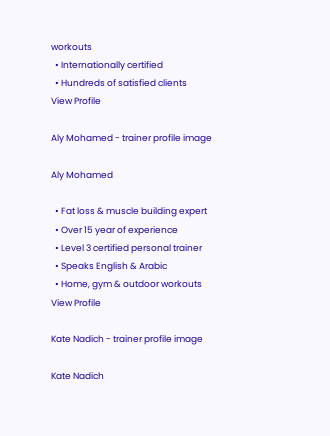workouts
  • Internationally certified
  • Hundreds of satisfied clients
View Profile

Aly Mohamed - trainer profile image

Aly Mohamed

  • Fat loss & muscle building expert
  • Over 15 year of experience
  • Level 3 certified personal trainer
  • Speaks English & Arabic
  • Home, gym & outdoor workouts
View Profile

Kate Nadich - trainer profile image

Kate Nadich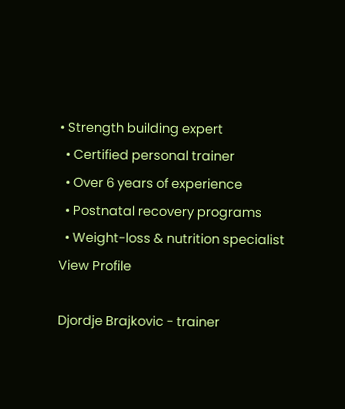• Strength building expert
  • Certified personal trainer
  • Over 6 years of experience
  • Postnatal recovery programs
  • Weight-loss & nutrition specialist
View Profile

Djordje Brajkovic - trainer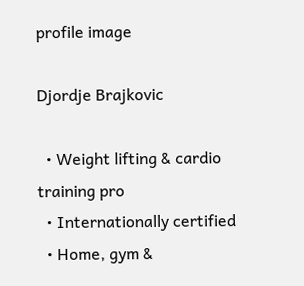profile image

Djordje Brajkovic

  • Weight lifting & cardio training pro
  • Internationally certified
  • Home, gym &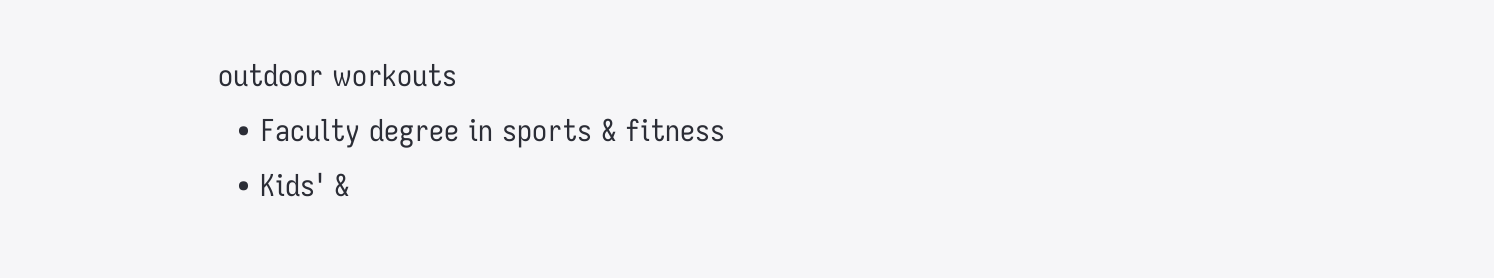outdoor workouts
  • Faculty degree in sports & fitness
  • Kids' &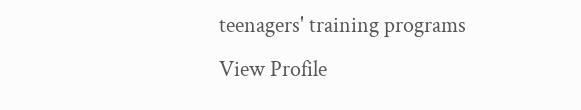teenagers' training programs
View Profile